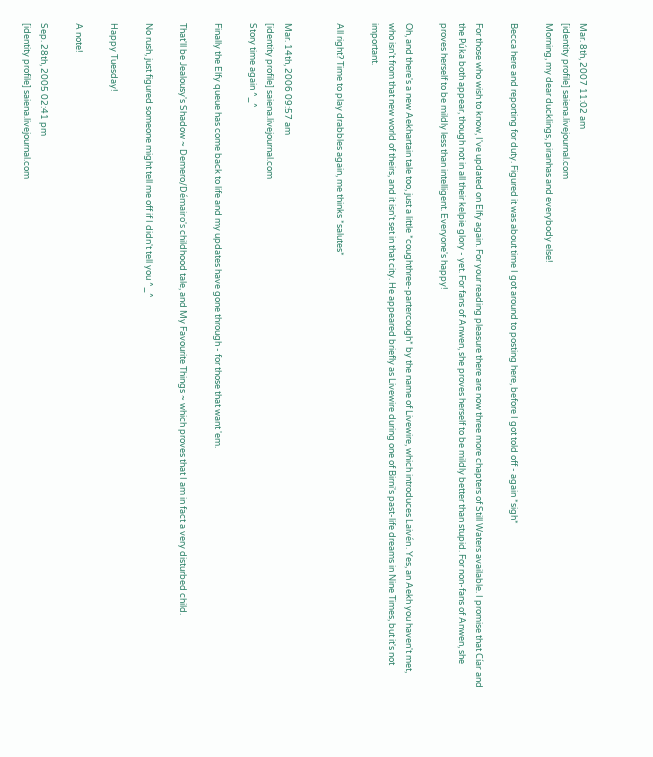Mar. 8th, 2007 11:02 am
[identity profile] saiena.livejournal.com
Morning, my dear ducklings, piranhas and everybody else!

Becca here and reporting for duty. Figured it was about time I got around to posting here, before I got told off - again *sigh*

For those who wish to know, I've updated on Elfy again. For your reading pleasure there are now three more chapters of Still Waters available. I promise that Cíar and the Púka both appear, though not in all their kelpie glory - yet. For fans of Anwen, she proves herself to be mildly better than stupid. For non-fans of Anwen, she proves herself to be mildly less than intelligent. Everyone's happy!

Oh, and there's a new Aekhartain tale too, just a little *coughthree-partercough* by the name of Livewire, which introduces Laivén. Yes, an Aekh you haven't met, who isn't from that new world of theirs, and it isn't set in that city. He appeared briefly as Livewire during one of Birni's past-life dreams in Nine Times, but it's not important.

All right? Time to play drabbles again, me thinks *salutes*


Mar. 14th, 2006 09:57 am
[identity profile] saiena.livejournal.com
Story time again ^_^

Finally the Elfy queue has come back to life and my updates have gone through - for those that want 'em.

That'll be Jealousy's Shadow ~ Demero/Démairo's childhood tale, and My Favourite Things ~ which proves that I am in fact a very disturbed child.

No rush, just figured someone might tell me off if I didn't tell you ^_^

Happy Tuesday!

A note!

Sep. 28th, 2005 02:41 pm
[identity profile] saiena.livejournal.com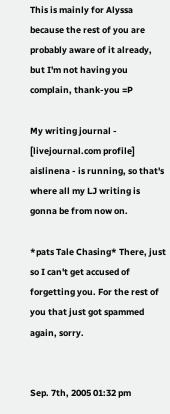This is mainly for Alyssa because the rest of you are probably aware of it already, but I'm not having you complain, thank-you =P

My writing journal - [livejournal.com profile] aislinena - is running, so that's where all my LJ writing is gonna be from now on.

*pats Tale Chasing* There, just so I can't get accused of forgetting you. For the rest of you that just got spammed again, sorry.


Sep. 7th, 2005 01:32 pm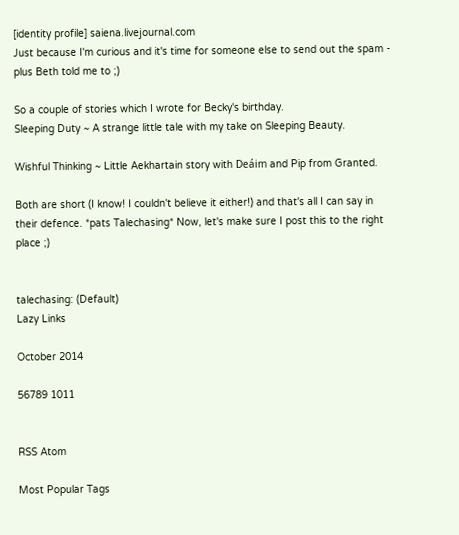[identity profile] saiena.livejournal.com
Just because I'm curious and it's time for someone else to send out the spam - plus Beth told me to ;)

So a couple of stories which I wrote for Becky's birthday.
Sleeping Duty ~ A strange little tale with my take on Sleeping Beauty.

Wishful Thinking ~ Little Aekhartain story with Deáim and Pip from Granted.

Both are short (I know! I couldn't believe it either!) and that's all I can say in their defence. *pats Talechasing* Now, let's make sure I post this to the right place ;)


talechasing: (Default)
Lazy Links

October 2014

56789 1011


RSS Atom

Most Popular Tags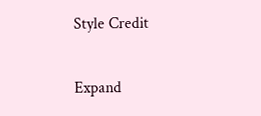Style Credit

Expand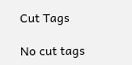Cut Tags

No cut tags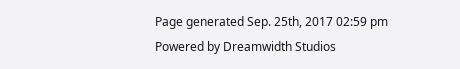Page generated Sep. 25th, 2017 02:59 pm
Powered by Dreamwidth Studios